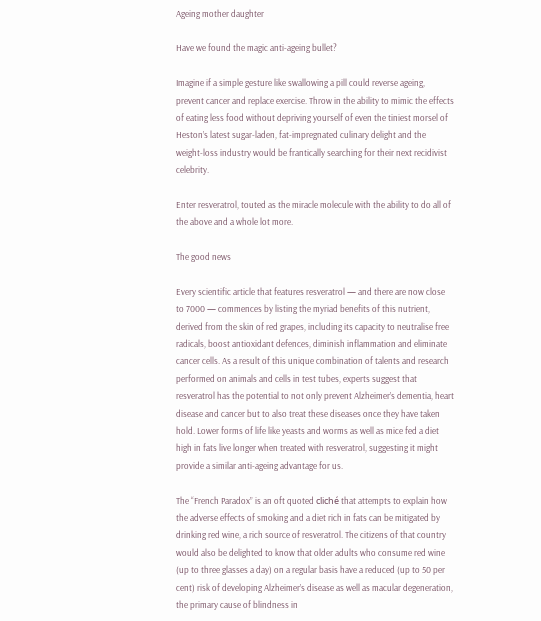Ageing mother daughter

Have we found the magic anti-ageing bullet?

Imagine if a simple gesture like swallowing a pill could reverse ageing, prevent cancer and replace exercise. Throw in the ability to mimic the effects of eating less food without depriving yourself of even the tiniest morsel of Heston’s latest sugar-laden, fat-impregnated culinary delight and the weight-loss industry would be frantically searching for their next recidivist celebrity.

Enter resveratrol, touted as the miracle molecule with the ability to do all of the above and a whole lot more.

The good news

Every scientific article that features resveratrol — and there are now close to 7000 — commences by listing the myriad benefits of this nutrient, derived from the skin of red grapes, including its capacity to neutralise free radicals, boost antioxidant defences, diminish inflammation and eliminate cancer cells. As a result of this unique combination of talents and research performed on animals and cells in test tubes, experts suggest that resveratrol has the potential to not only prevent Alzheimer’s dementia, heart disease and cancer but to also treat these diseases once they have taken hold. Lower forms of life like yeasts and worms as well as mice fed a diet high in fats live longer when treated with resveratrol, suggesting it might provide a similar anti-ageing advantage for us.

The “French Paradox” is an oft quoted cliché that attempts to explain how the adverse effects of smoking and a diet rich in fats can be mitigated by drinking red wine, a rich source of resveratrol. The citizens of that country would also be delighted to know that older adults who consume red wine (up to three glasses a day) on a regular basis have a reduced (up to 50 per cent) risk of developing Alzheimer’s disease as well as macular degeneration, the primary cause of blindness in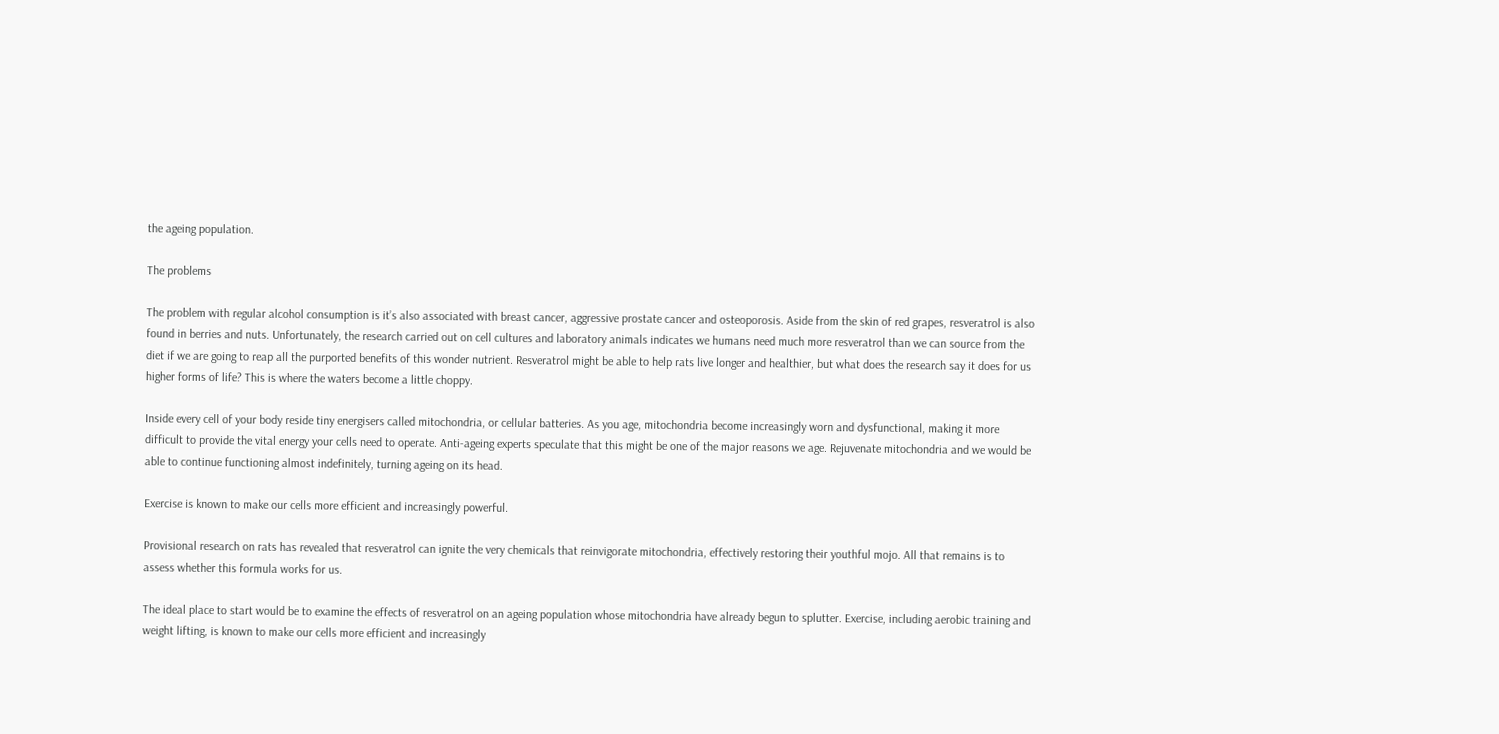the ageing population.

The problems

The problem with regular alcohol consumption is it’s also associated with breast cancer, aggressive prostate cancer and osteoporosis. Aside from the skin of red grapes, resveratrol is also found in berries and nuts. Unfortunately, the research carried out on cell cultures and laboratory animals indicates we humans need much more resveratrol than we can source from the diet if we are going to reap all the purported benefits of this wonder nutrient. Resveratrol might be able to help rats live longer and healthier, but what does the research say it does for us higher forms of life? This is where the waters become a little choppy.

Inside every cell of your body reside tiny energisers called mitochondria, or cellular batteries. As you age, mitochondria become increasingly worn and dysfunctional, making it more difficult to provide the vital energy your cells need to operate. Anti-ageing experts speculate that this might be one of the major reasons we age. Rejuvenate mitochondria and we would be able to continue functioning almost indefinitely, turning ageing on its head.

Exercise is known to make our cells more efficient and increasingly powerful.

Provisional research on rats has revealed that resveratrol can ignite the very chemicals that reinvigorate mitochondria, effectively restoring their youthful mojo. All that remains is to assess whether this formula works for us.

The ideal place to start would be to examine the effects of resveratrol on an ageing population whose mitochondria have already begun to splutter. Exercise, including aerobic training and weight lifting, is known to make our cells more efficient and increasingly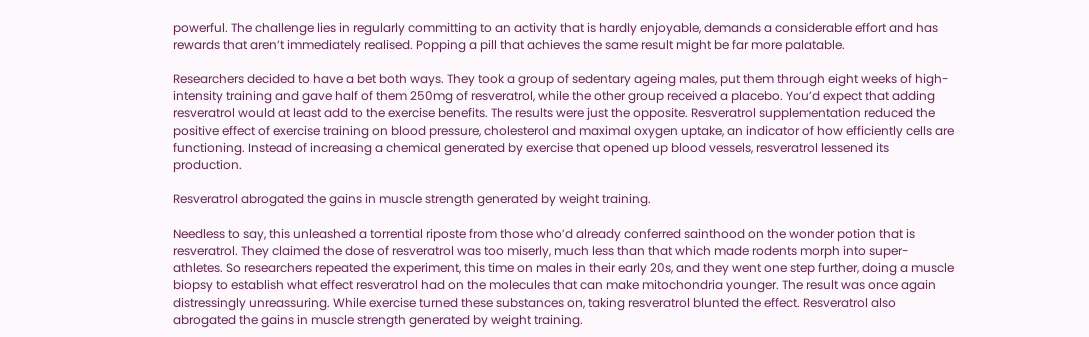powerful. The challenge lies in regularly committing to an activity that is hardly enjoyable, demands a considerable effort and has rewards that aren’t immediately realised. Popping a pill that achieves the same result might be far more palatable.

Researchers decided to have a bet both ways. They took a group of sedentary ageing males, put them through eight weeks of high-intensity training and gave half of them 250mg of resveratrol, while the other group received a placebo. You’d expect that adding resveratrol would at least add to the exercise benefits. The results were just the opposite. Resveratrol supplementation reduced the positive effect of exercise training on blood pressure, cholesterol and maximal oxygen uptake, an indicator of how efficiently cells are functioning. Instead of increasing a chemical generated by exercise that opened up blood vessels, resveratrol lessened its production.

Resveratrol abrogated the gains in muscle strength generated by weight training.

Needless to say, this unleashed a torrential riposte from those who’d already conferred sainthood on the wonder potion that is resveratrol. They claimed the dose of resveratrol was too miserly, much less than that which made rodents morph into super-athletes. So researchers repeated the experiment, this time on males in their early 20s, and they went one step further, doing a muscle biopsy to establish what effect resveratrol had on the molecules that can make mitochondria younger. The result was once again distressingly unreassuring. While exercise turned these substances on, taking resveratrol blunted the effect. Resveratrol also abrogated the gains in muscle strength generated by weight training.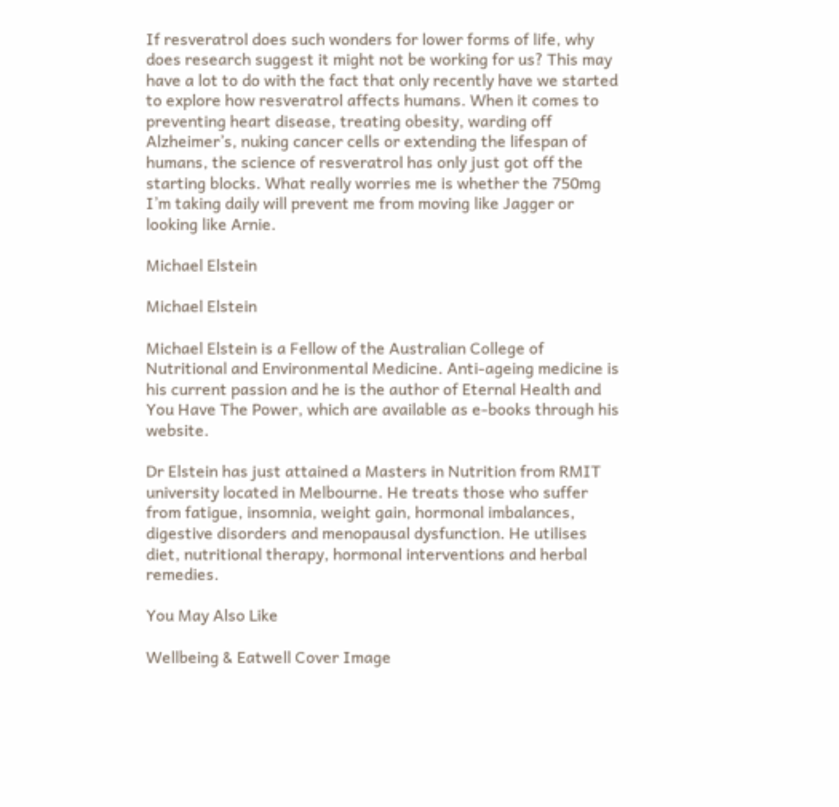If resveratrol does such wonders for lower forms of life, why does research suggest it might not be working for us? This may have a lot to do with the fact that only recently have we started to explore how resveratrol affects humans. When it comes to preventing heart disease, treating obesity, warding off Alzheimer’s, nuking cancer cells or extending the lifespan of humans, the science of resveratrol has only just got off the starting blocks. What really worries me is whether the 750mg I’m taking daily will prevent me from moving like Jagger or looking like Arnie.

Michael Elstein

Michael Elstein

Michael Elstein is a Fellow of the Australian College of Nutritional and Environmental Medicine. Anti-ageing medicine is his current passion and he is the author of Eternal Health and You Have The Power, which are available as e-books through his website.

Dr Elstein has just attained a Masters in Nutrition from RMIT university located in Melbourne. He treats those who suffer from fatigue, insomnia, weight gain, hormonal imbalances, digestive disorders and menopausal dysfunction. He utilises diet, nutritional therapy, hormonal interventions and herbal remedies.

You May Also Like

Wellbeing & Eatwell Cover Image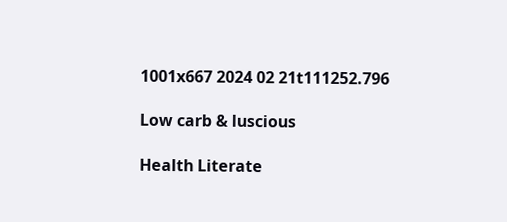1001x667 2024 02 21t111252.796

Low carb & luscious

Health Literate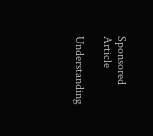Sponsored Article

Understanding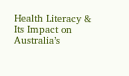Health Literacy & Its Impact on Australia’s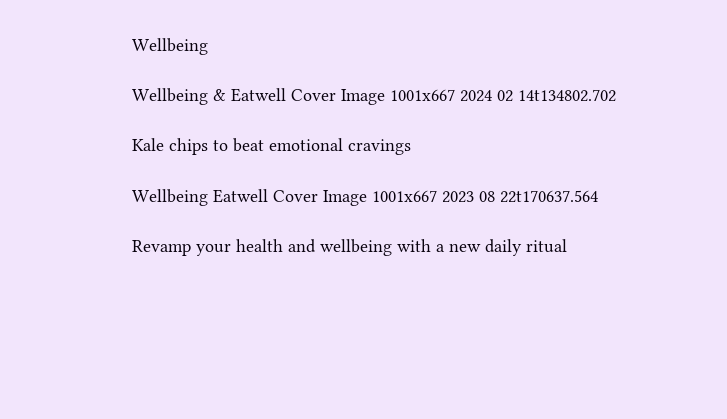Wellbeing

Wellbeing & Eatwell Cover Image 1001x667 2024 02 14t134802.702

Kale chips to beat emotional cravings

Wellbeing Eatwell Cover Image 1001x667 2023 08 22t170637.564

Revamp your health and wellbeing with a new daily ritual